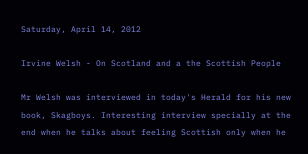Saturday, April 14, 2012

Irvine Welsh - On Scotland and a the Scottish People

Mr Welsh was interviewed in today's Herald for his new book, Skagboys. Interesting interview specially at the end when he talks about feeling Scottish only when he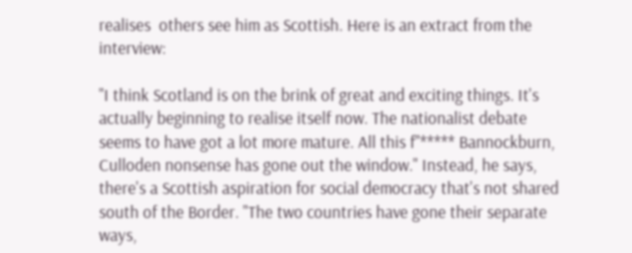realises  others see him as Scottish. Here is an extract from the interview:

"I think Scotland is on the brink of great and exciting things. It's actually beginning to realise itself now. The nationalist debate seems to have got a lot more mature. All this f"***** Bannockburn, Culloden nonsense has gone out the window." Instead, he says, there's a Scottish aspiration for social democracy that's not shared south of the Border. "The two countries have gone their separate ways,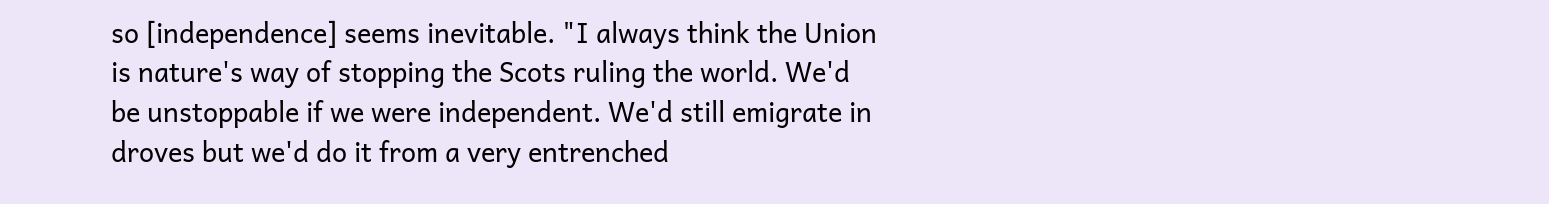so [independence] seems inevitable. "I always think the Union is nature's way of stopping the Scots ruling the world. We'd be unstoppable if we were independent. We'd still emigrate in droves but we'd do it from a very entrenched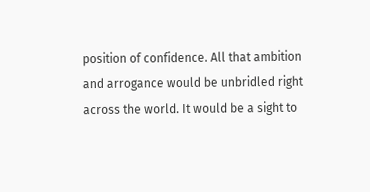position of confidence. All that ambition and arrogance would be unbridled right across the world. It would be a sight to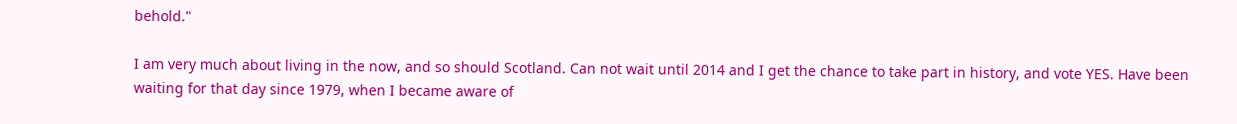behold."

I am very much about living in the now, and so should Scotland. Can not wait until 2014 and I get the chance to take part in history, and vote YES. Have been waiting for that day since 1979, when I became aware of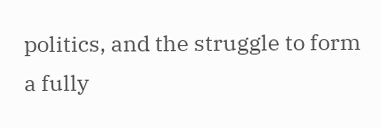politics, and the struggle to form a fully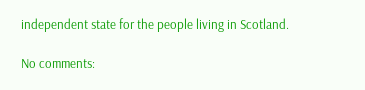independent state for the people living in Scotland.

No comments: